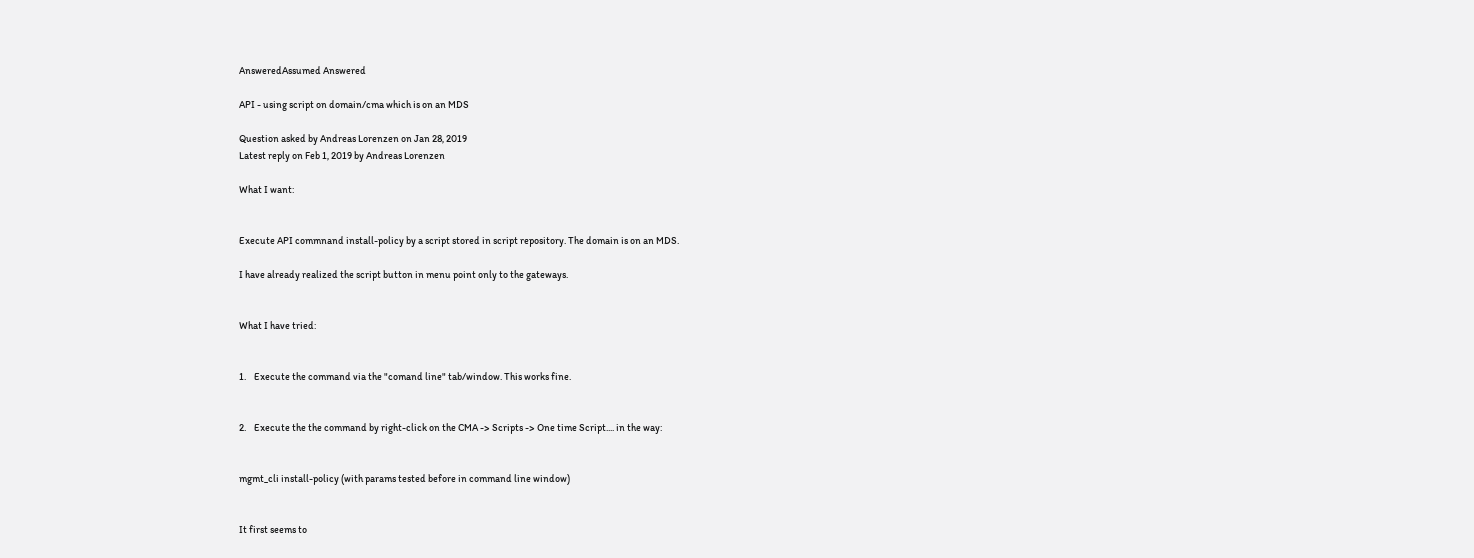AnsweredAssumed Answered

API - using script on domain/cma which is on an MDS

Question asked by Andreas Lorenzen on Jan 28, 2019
Latest reply on Feb 1, 2019 by Andreas Lorenzen

What I want:


Execute API commnand install-policy by a script stored in script repository. The domain is on an MDS.

I have already realized the script button in menu point only to the gateways.


What I have tried:


1.    Execute the command via the "comand line" tab/window. This works fine.


2.    Execute the the command by right-click on the CMA -> Scripts -> One time Script.... in the way:


mgmt_cli install-policy (with params tested before in command line window)


It first seems to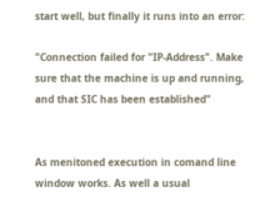start well, but finally it runs into an error:

"Connection failed for "IP-Address". Make sure that the machine is up and running, and that SIC has been established"


As menitoned execution in comand line window works. As well a usual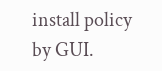install policy by GUI.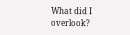What did I overlook?